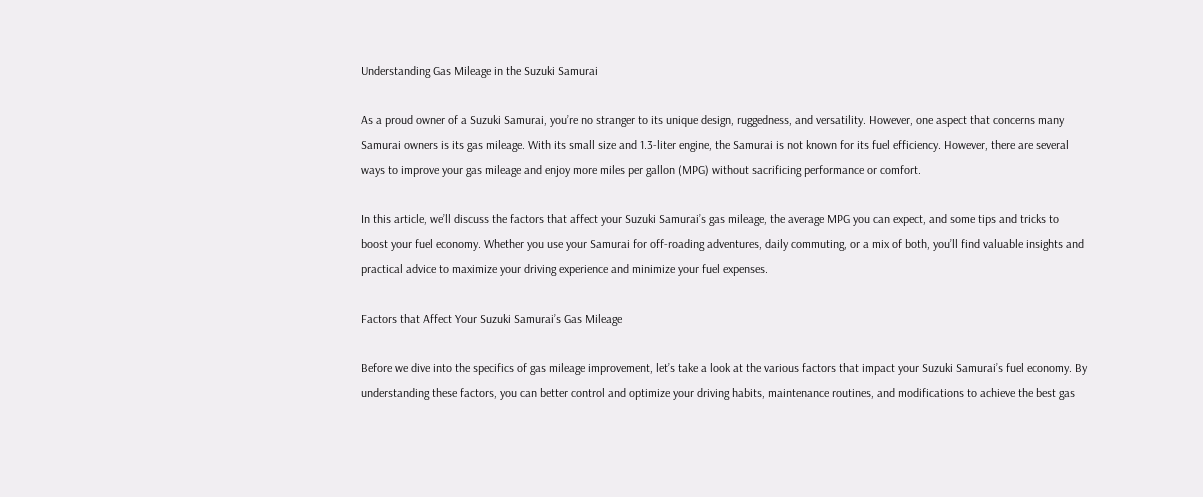Understanding Gas Mileage in the Suzuki Samurai

As a proud owner of a Suzuki Samurai, you’re no stranger to its unique design, ruggedness, and versatility. However, one aspect that concerns many Samurai owners is its gas mileage. With its small size and 1.3-liter engine, the Samurai is not known for its fuel efficiency. However, there are several ways to improve your gas mileage and enjoy more miles per gallon (MPG) without sacrificing performance or comfort.

In this article, we’ll discuss the factors that affect your Suzuki Samurai’s gas mileage, the average MPG you can expect, and some tips and tricks to boost your fuel economy. Whether you use your Samurai for off-roading adventures, daily commuting, or a mix of both, you’ll find valuable insights and practical advice to maximize your driving experience and minimize your fuel expenses.

Factors that Affect Your Suzuki Samurai’s Gas Mileage

Before we dive into the specifics of gas mileage improvement, let’s take a look at the various factors that impact your Suzuki Samurai’s fuel economy. By understanding these factors, you can better control and optimize your driving habits, maintenance routines, and modifications to achieve the best gas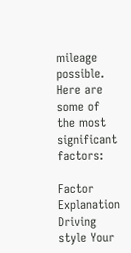mileage possible. Here are some of the most significant factors:

Factor Explanation
Driving style Your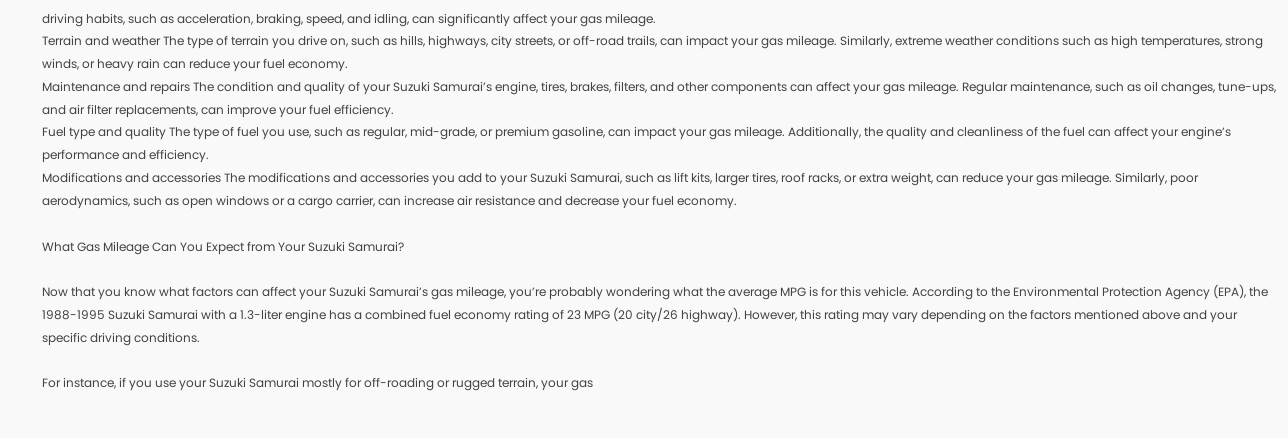driving habits, such as acceleration, braking, speed, and idling, can significantly affect your gas mileage.
Terrain and weather The type of terrain you drive on, such as hills, highways, city streets, or off-road trails, can impact your gas mileage. Similarly, extreme weather conditions such as high temperatures, strong winds, or heavy rain can reduce your fuel economy.
Maintenance and repairs The condition and quality of your Suzuki Samurai’s engine, tires, brakes, filters, and other components can affect your gas mileage. Regular maintenance, such as oil changes, tune-ups, and air filter replacements, can improve your fuel efficiency.
Fuel type and quality The type of fuel you use, such as regular, mid-grade, or premium gasoline, can impact your gas mileage. Additionally, the quality and cleanliness of the fuel can affect your engine’s performance and efficiency.
Modifications and accessories The modifications and accessories you add to your Suzuki Samurai, such as lift kits, larger tires, roof racks, or extra weight, can reduce your gas mileage. Similarly, poor aerodynamics, such as open windows or a cargo carrier, can increase air resistance and decrease your fuel economy.

What Gas Mileage Can You Expect from Your Suzuki Samurai?

Now that you know what factors can affect your Suzuki Samurai’s gas mileage, you’re probably wondering what the average MPG is for this vehicle. According to the Environmental Protection Agency (EPA), the 1988-1995 Suzuki Samurai with a 1.3-liter engine has a combined fuel economy rating of 23 MPG (20 city/26 highway). However, this rating may vary depending on the factors mentioned above and your specific driving conditions.

For instance, if you use your Suzuki Samurai mostly for off-roading or rugged terrain, your gas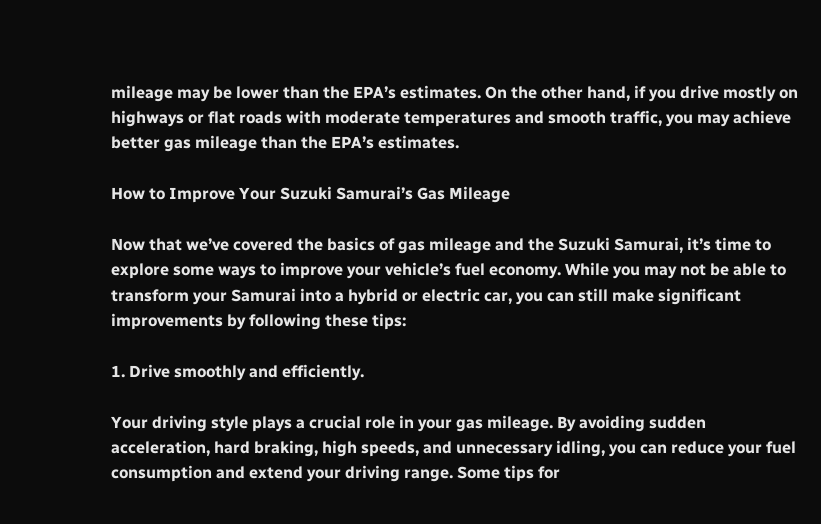mileage may be lower than the EPA’s estimates. On the other hand, if you drive mostly on highways or flat roads with moderate temperatures and smooth traffic, you may achieve better gas mileage than the EPA’s estimates.

How to Improve Your Suzuki Samurai’s Gas Mileage

Now that we’ve covered the basics of gas mileage and the Suzuki Samurai, it’s time to explore some ways to improve your vehicle’s fuel economy. While you may not be able to transform your Samurai into a hybrid or electric car, you can still make significant improvements by following these tips:

1. Drive smoothly and efficiently.

Your driving style plays a crucial role in your gas mileage. By avoiding sudden acceleration, hard braking, high speeds, and unnecessary idling, you can reduce your fuel consumption and extend your driving range. Some tips for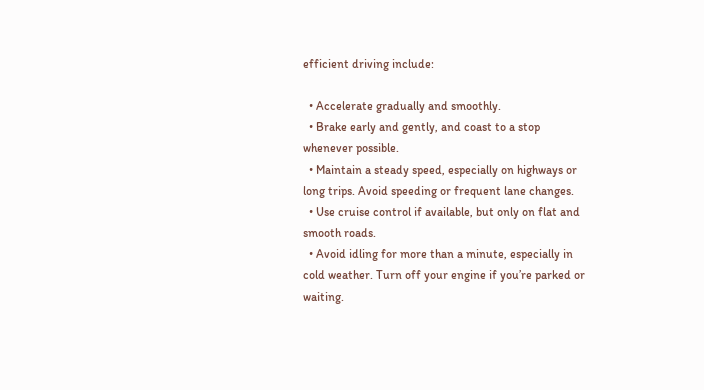efficient driving include:

  • Accelerate gradually and smoothly.
  • Brake early and gently, and coast to a stop whenever possible.
  • Maintain a steady speed, especially on highways or long trips. Avoid speeding or frequent lane changes.
  • Use cruise control if available, but only on flat and smooth roads.
  • Avoid idling for more than a minute, especially in cold weather. Turn off your engine if you’re parked or waiting.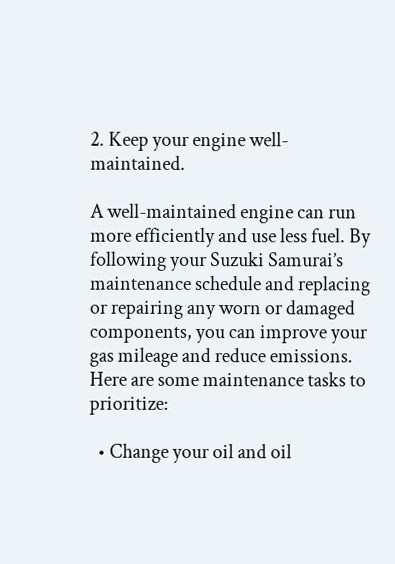2. Keep your engine well-maintained.

A well-maintained engine can run more efficiently and use less fuel. By following your Suzuki Samurai’s maintenance schedule and replacing or repairing any worn or damaged components, you can improve your gas mileage and reduce emissions. Here are some maintenance tasks to prioritize:

  • Change your oil and oil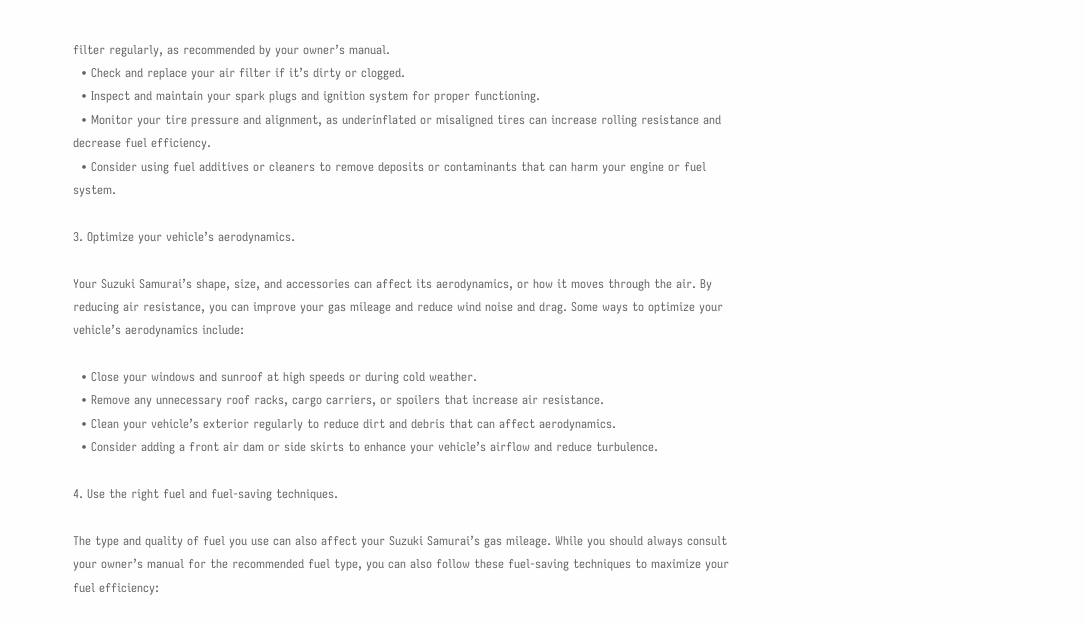filter regularly, as recommended by your owner’s manual.
  • Check and replace your air filter if it’s dirty or clogged.
  • Inspect and maintain your spark plugs and ignition system for proper functioning.
  • Monitor your tire pressure and alignment, as underinflated or misaligned tires can increase rolling resistance and decrease fuel efficiency.
  • Consider using fuel additives or cleaners to remove deposits or contaminants that can harm your engine or fuel system.

3. Optimize your vehicle’s aerodynamics.

Your Suzuki Samurai’s shape, size, and accessories can affect its aerodynamics, or how it moves through the air. By reducing air resistance, you can improve your gas mileage and reduce wind noise and drag. Some ways to optimize your vehicle’s aerodynamics include:

  • Close your windows and sunroof at high speeds or during cold weather.
  • Remove any unnecessary roof racks, cargo carriers, or spoilers that increase air resistance.
  • Clean your vehicle’s exterior regularly to reduce dirt and debris that can affect aerodynamics.
  • Consider adding a front air dam or side skirts to enhance your vehicle’s airflow and reduce turbulence.

4. Use the right fuel and fuel-saving techniques.

The type and quality of fuel you use can also affect your Suzuki Samurai’s gas mileage. While you should always consult your owner’s manual for the recommended fuel type, you can also follow these fuel-saving techniques to maximize your fuel efficiency: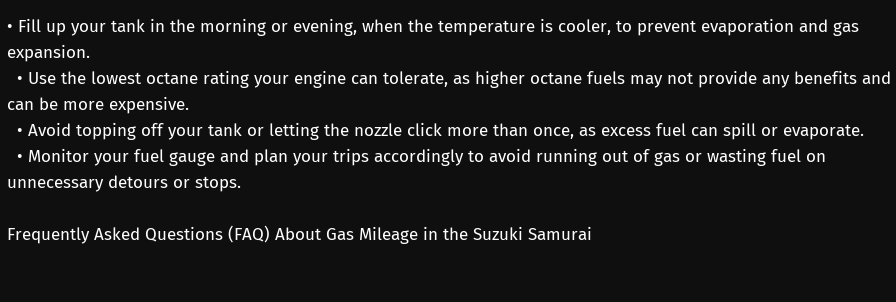• Fill up your tank in the morning or evening, when the temperature is cooler, to prevent evaporation and gas expansion.
  • Use the lowest octane rating your engine can tolerate, as higher octane fuels may not provide any benefits and can be more expensive.
  • Avoid topping off your tank or letting the nozzle click more than once, as excess fuel can spill or evaporate.
  • Monitor your fuel gauge and plan your trips accordingly to avoid running out of gas or wasting fuel on unnecessary detours or stops.

Frequently Asked Questions (FAQ) About Gas Mileage in the Suzuki Samurai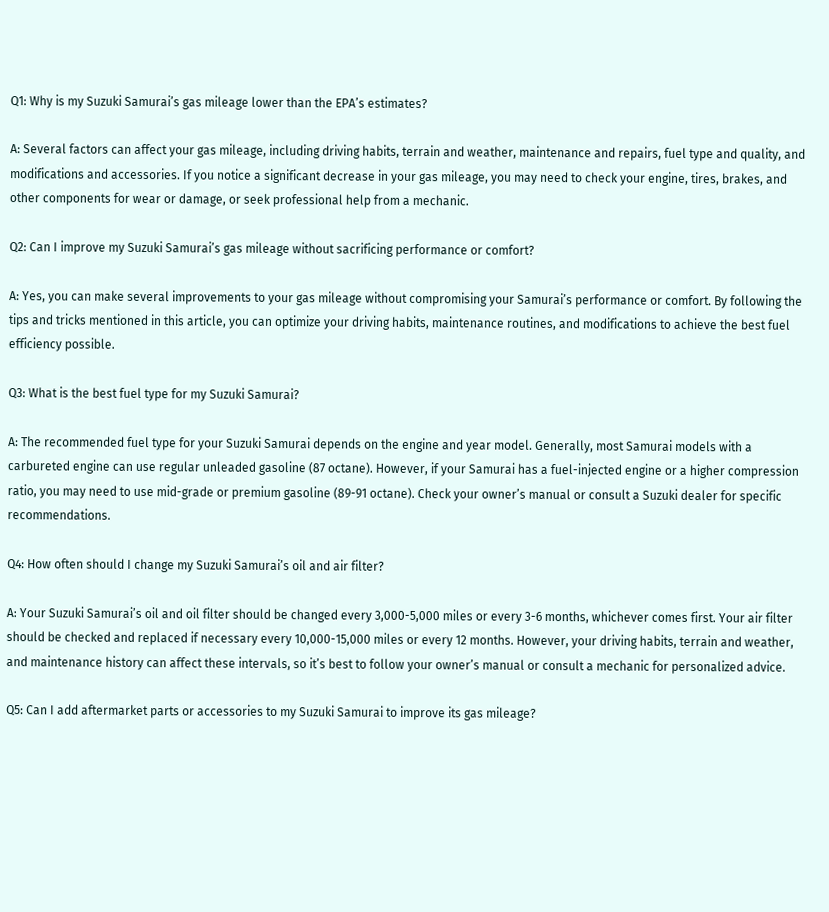Q1: Why is my Suzuki Samurai’s gas mileage lower than the EPA’s estimates?

A: Several factors can affect your gas mileage, including driving habits, terrain and weather, maintenance and repairs, fuel type and quality, and modifications and accessories. If you notice a significant decrease in your gas mileage, you may need to check your engine, tires, brakes, and other components for wear or damage, or seek professional help from a mechanic.

Q2: Can I improve my Suzuki Samurai’s gas mileage without sacrificing performance or comfort?

A: Yes, you can make several improvements to your gas mileage without compromising your Samurai’s performance or comfort. By following the tips and tricks mentioned in this article, you can optimize your driving habits, maintenance routines, and modifications to achieve the best fuel efficiency possible.

Q3: What is the best fuel type for my Suzuki Samurai?

A: The recommended fuel type for your Suzuki Samurai depends on the engine and year model. Generally, most Samurai models with a carbureted engine can use regular unleaded gasoline (87 octane). However, if your Samurai has a fuel-injected engine or a higher compression ratio, you may need to use mid-grade or premium gasoline (89-91 octane). Check your owner’s manual or consult a Suzuki dealer for specific recommendations.

Q4: How often should I change my Suzuki Samurai’s oil and air filter?

A: Your Suzuki Samurai’s oil and oil filter should be changed every 3,000-5,000 miles or every 3-6 months, whichever comes first. Your air filter should be checked and replaced if necessary every 10,000-15,000 miles or every 12 months. However, your driving habits, terrain and weather, and maintenance history can affect these intervals, so it’s best to follow your owner’s manual or consult a mechanic for personalized advice.

Q5: Can I add aftermarket parts or accessories to my Suzuki Samurai to improve its gas mileage?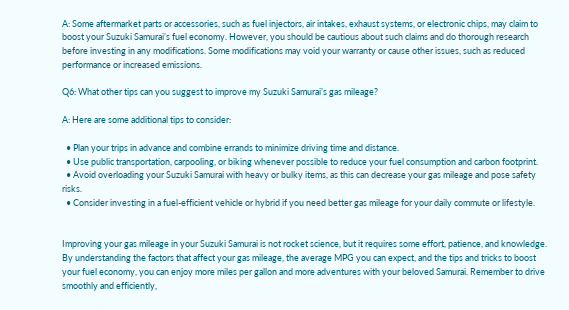A: Some aftermarket parts or accessories, such as fuel injectors, air intakes, exhaust systems, or electronic chips, may claim to boost your Suzuki Samurai’s fuel economy. However, you should be cautious about such claims and do thorough research before investing in any modifications. Some modifications may void your warranty or cause other issues, such as reduced performance or increased emissions.

Q6: What other tips can you suggest to improve my Suzuki Samurai’s gas mileage?

A: Here are some additional tips to consider:

  • Plan your trips in advance and combine errands to minimize driving time and distance.
  • Use public transportation, carpooling, or biking whenever possible to reduce your fuel consumption and carbon footprint.
  • Avoid overloading your Suzuki Samurai with heavy or bulky items, as this can decrease your gas mileage and pose safety risks.
  • Consider investing in a fuel-efficient vehicle or hybrid if you need better gas mileage for your daily commute or lifestyle.


Improving your gas mileage in your Suzuki Samurai is not rocket science, but it requires some effort, patience, and knowledge. By understanding the factors that affect your gas mileage, the average MPG you can expect, and the tips and tricks to boost your fuel economy, you can enjoy more miles per gallon and more adventures with your beloved Samurai. Remember to drive smoothly and efficiently,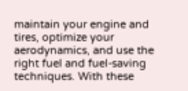maintain your engine and tires, optimize your aerodynamics, and use the right fuel and fuel-saving techniques. With these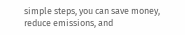simple steps, you can save money, reduce emissions, and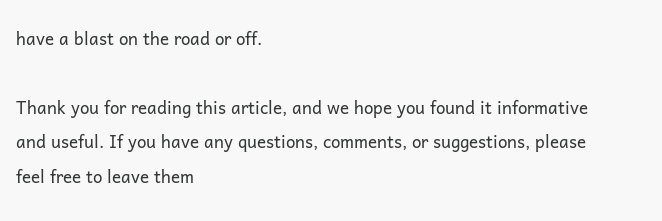have a blast on the road or off.

Thank you for reading this article, and we hope you found it informative and useful. If you have any questions, comments, or suggestions, please feel free to leave them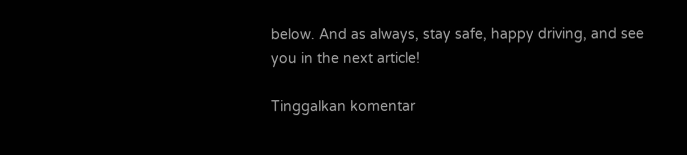below. And as always, stay safe, happy driving, and see you in the next article!

Tinggalkan komentar